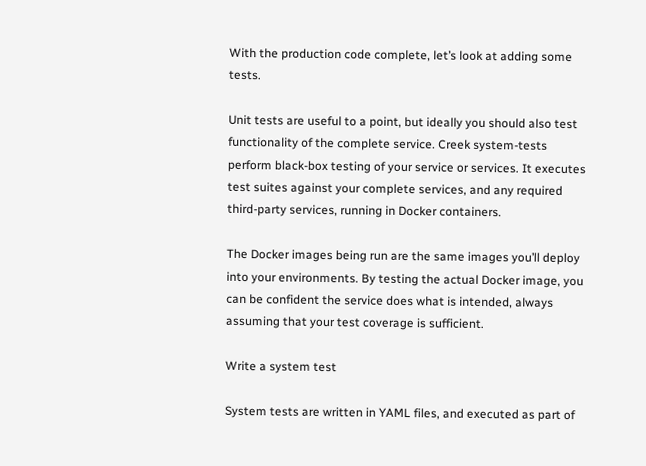With the production code complete, let’s look at adding some tests.

Unit tests are useful to a point, but ideally you should also test functionality of the complete service. Creek system-tests perform black-box testing of your service or services. It executes test suites against your complete services, and any required third-party services, running in Docker containers.

The Docker images being run are the same images you’ll deploy into your environments. By testing the actual Docker image, you can be confident the service does what is intended, always assuming that your test coverage is sufficient.

Write a system test

System tests are written in YAML files, and executed as part of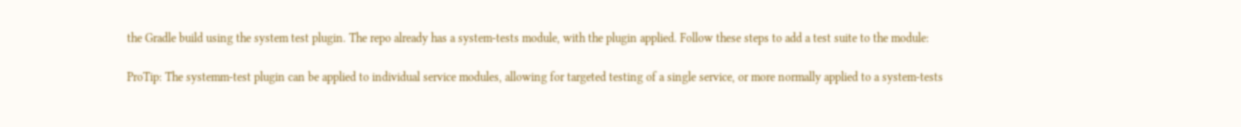the Gradle build using the system test plugin. The repo already has a system-tests module, with the plugin applied. Follow these steps to add a test suite to the module:

ProTip: The systemm-test plugin can be applied to individual service modules, allowing for targeted testing of a single service, or more normally applied to a system-tests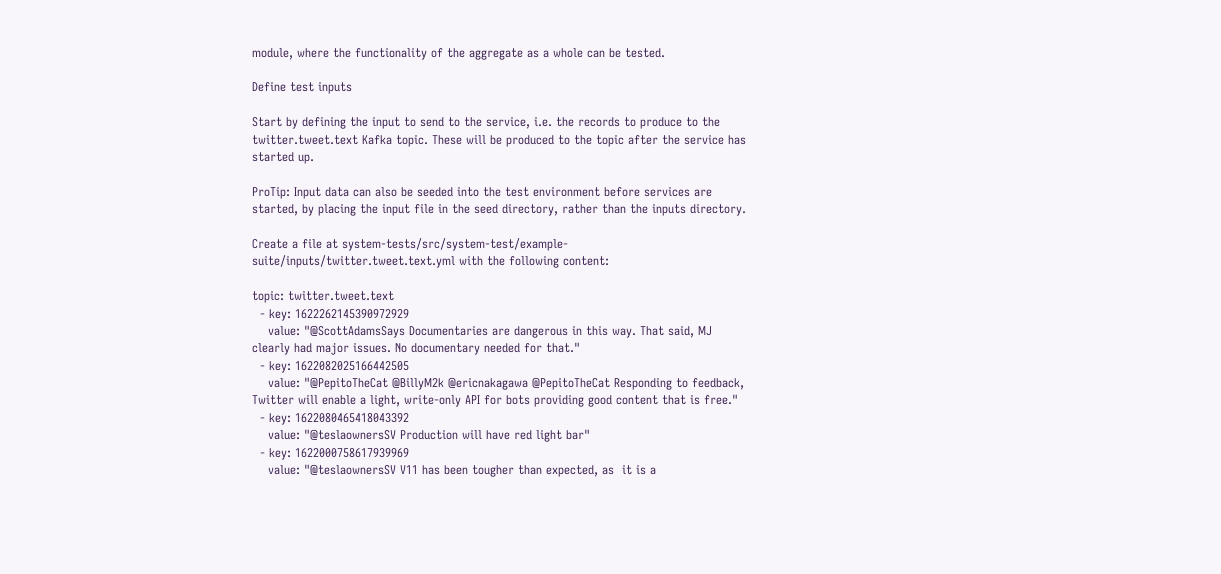module, where the functionality of the aggregate as a whole can be tested.

Define test inputs

Start by defining the input to send to the service, i.e. the records to produce to the twitter.tweet.text Kafka topic. These will be produced to the topic after the service has started up.

ProTip: Input data can also be seeded into the test environment before services are started, by placing the input file in the seed directory, rather than the inputs directory.

Create a file at system-tests/src/system-test/example-suite/inputs/twitter.tweet.text.yml with the following content:

topic: twitter.tweet.text
  - key: 1622262145390972929
    value: "@ScottAdamsSays Documentaries are dangerous in this way. That said, MJ clearly had major issues. No documentary needed for that."
  - key: 1622082025166442505
    value: "@PepitoTheCat @BillyM2k @ericnakagawa @PepitoTheCat Responding to feedback, Twitter will enable a light, write-only API for bots providing good content that is free."
  - key: 1622080465418043392
    value: "@teslaownersSV Production will have red light bar"
  - key: 1622000758617939969
    value: "@teslaownersSV V11 has been tougher than expected, as  it is a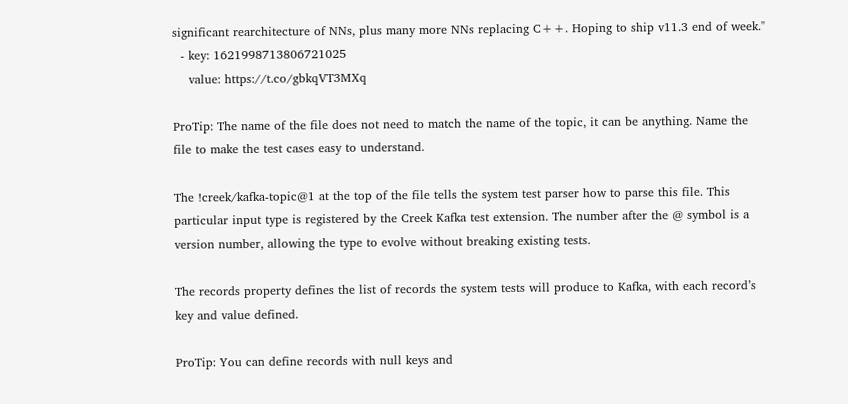significant rearchitecture of NNs, plus many more NNs replacing C++. Hoping to ship v11.3 end of week."
  - key: 1621998713806721025
    value: https://t.co/gbkqVT3MXq

ProTip: The name of the file does not need to match the name of the topic, it can be anything. Name the file to make the test cases easy to understand.

The !creek/kafka-topic@1 at the top of the file tells the system test parser how to parse this file. This particular input type is registered by the Creek Kafka test extension. The number after the @ symbol is a version number, allowing the type to evolve without breaking existing tests.

The records property defines the list of records the system tests will produce to Kafka, with each record’s key and value defined.

ProTip: You can define records with null keys and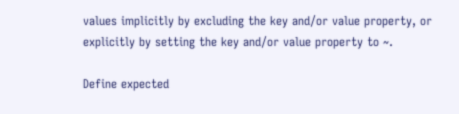values implicitly by excluding the key and/or value property, or explicitly by setting the key and/or value property to ~.

Define expected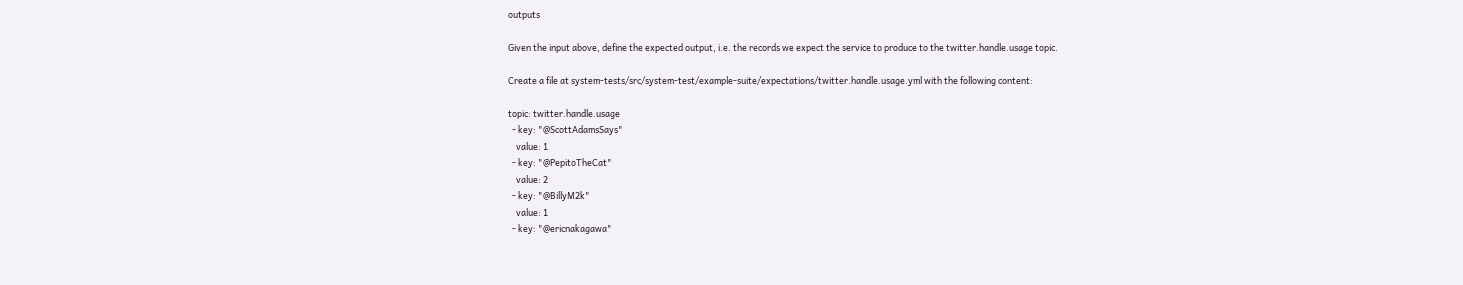outputs

Given the input above, define the expected output, i.e. the records we expect the service to produce to the twitter.handle.usage topic.

Create a file at system-tests/src/system-test/example-suite/expectations/twitter.handle.usage.yml with the following content:

topic: twitter.handle.usage
  - key: "@ScottAdamsSays"
    value: 1
  - key: "@PepitoTheCat"
    value: 2
  - key: "@BillyM2k"
    value: 1
  - key: "@ericnakagawa"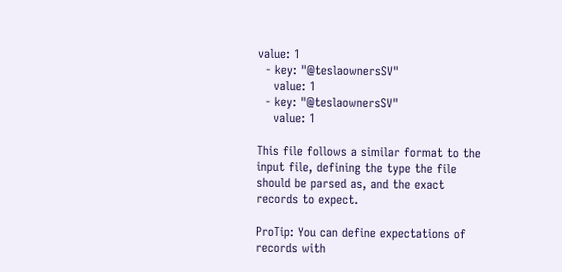value: 1
  - key: "@teslaownersSV"
    value: 1
  - key: "@teslaownersSV"
    value: 1

This file follows a similar format to the input file, defining the type the file should be parsed as, and the exact records to expect.

ProTip: You can define expectations of records with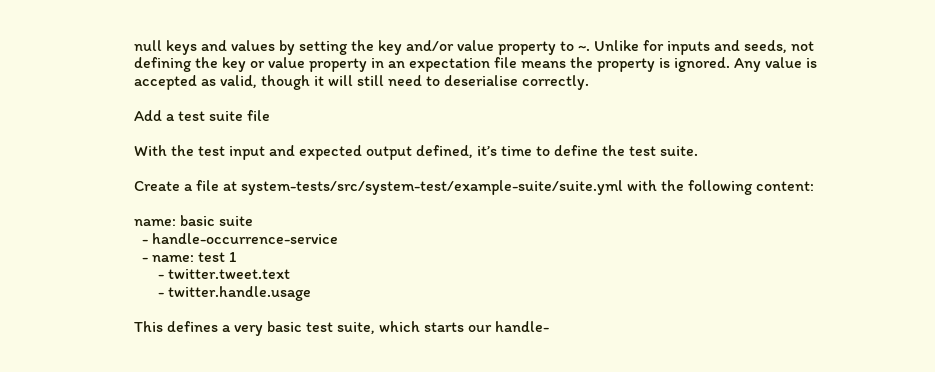null keys and values by setting the key and/or value property to ~. Unlike for inputs and seeds, not defining the key or value property in an expectation file means the property is ignored. Any value is accepted as valid, though it will still need to deserialise correctly.

Add a test suite file

With the test input and expected output defined, it’s time to define the test suite.

Create a file at system-tests/src/system-test/example-suite/suite.yml with the following content:

name: basic suite
  - handle-occurrence-service
  - name: test 1
      - twitter.tweet.text
      - twitter.handle.usage

This defines a very basic test suite, which starts our handle-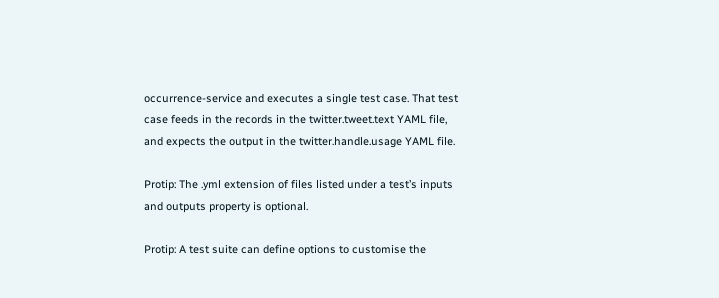occurrence-service and executes a single test case. That test case feeds in the records in the twitter.tweet.text YAML file, and expects the output in the twitter.handle.usage YAML file.

Protip: The .yml extension of files listed under a test’s inputs and outputs property is optional.

Protip: A test suite can define options to customise the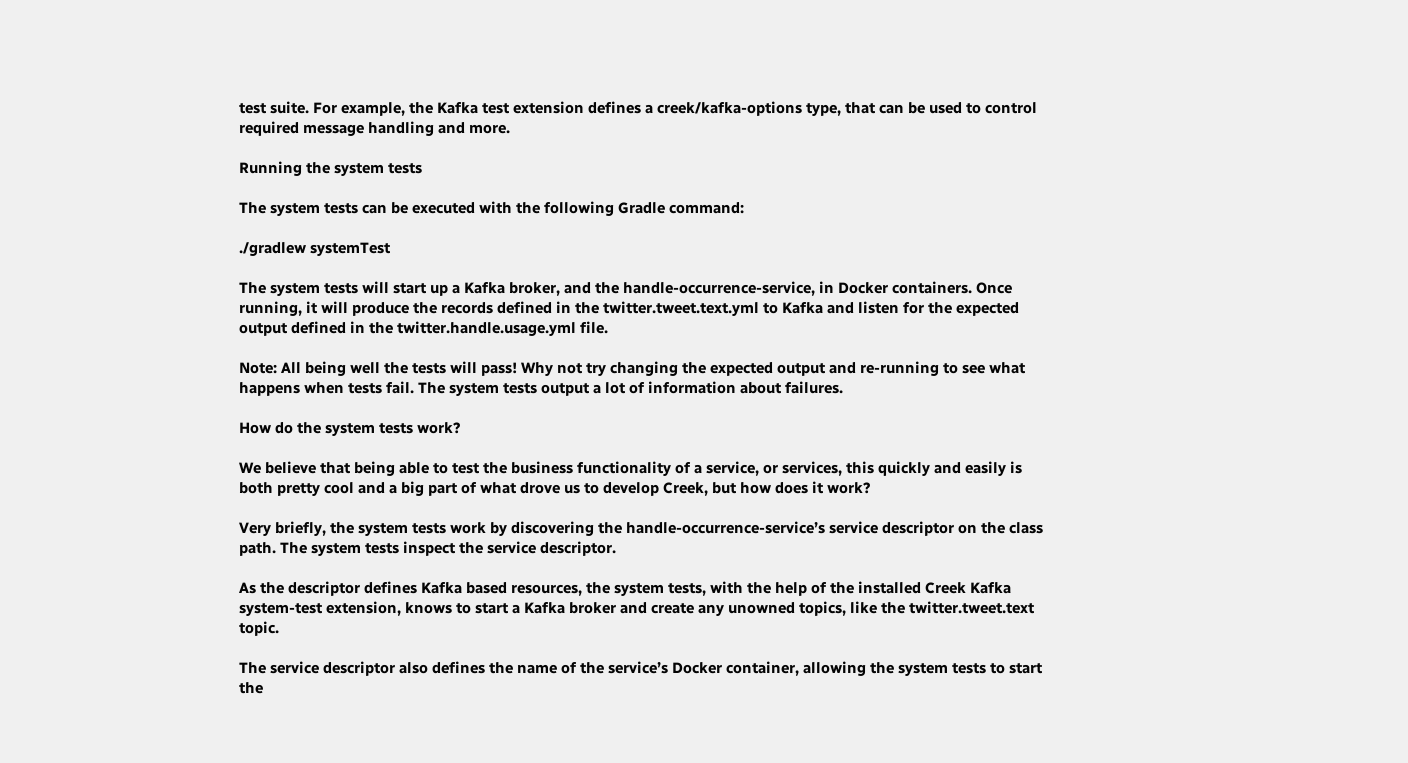test suite. For example, the Kafka test extension defines a creek/kafka-options type, that can be used to control required message handling and more.

Running the system tests

The system tests can be executed with the following Gradle command:

./gradlew systemTest

The system tests will start up a Kafka broker, and the handle-occurrence-service, in Docker containers. Once running, it will produce the records defined in the twitter.tweet.text.yml to Kafka and listen for the expected output defined in the twitter.handle.usage.yml file.

Note: All being well the tests will pass! Why not try changing the expected output and re-running to see what happens when tests fail. The system tests output a lot of information about failures.

How do the system tests work?

We believe that being able to test the business functionality of a service, or services, this quickly and easily is both pretty cool and a big part of what drove us to develop Creek, but how does it work?

Very briefly, the system tests work by discovering the handle-occurrence-service’s service descriptor on the class path. The system tests inspect the service descriptor.

As the descriptor defines Kafka based resources, the system tests, with the help of the installed Creek Kafka system-test extension, knows to start a Kafka broker and create any unowned topics, like the twitter.tweet.text topic.

The service descriptor also defines the name of the service’s Docker container, allowing the system tests to start the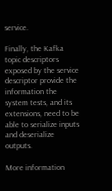service.

Finally, the Kafka topic descriptors exposed by the service descriptor provide the information the system tests, and its extensions, need to be able to serialize inputs and deserialize outputs.

More information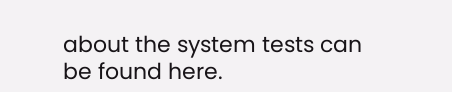about the system tests can be found here.